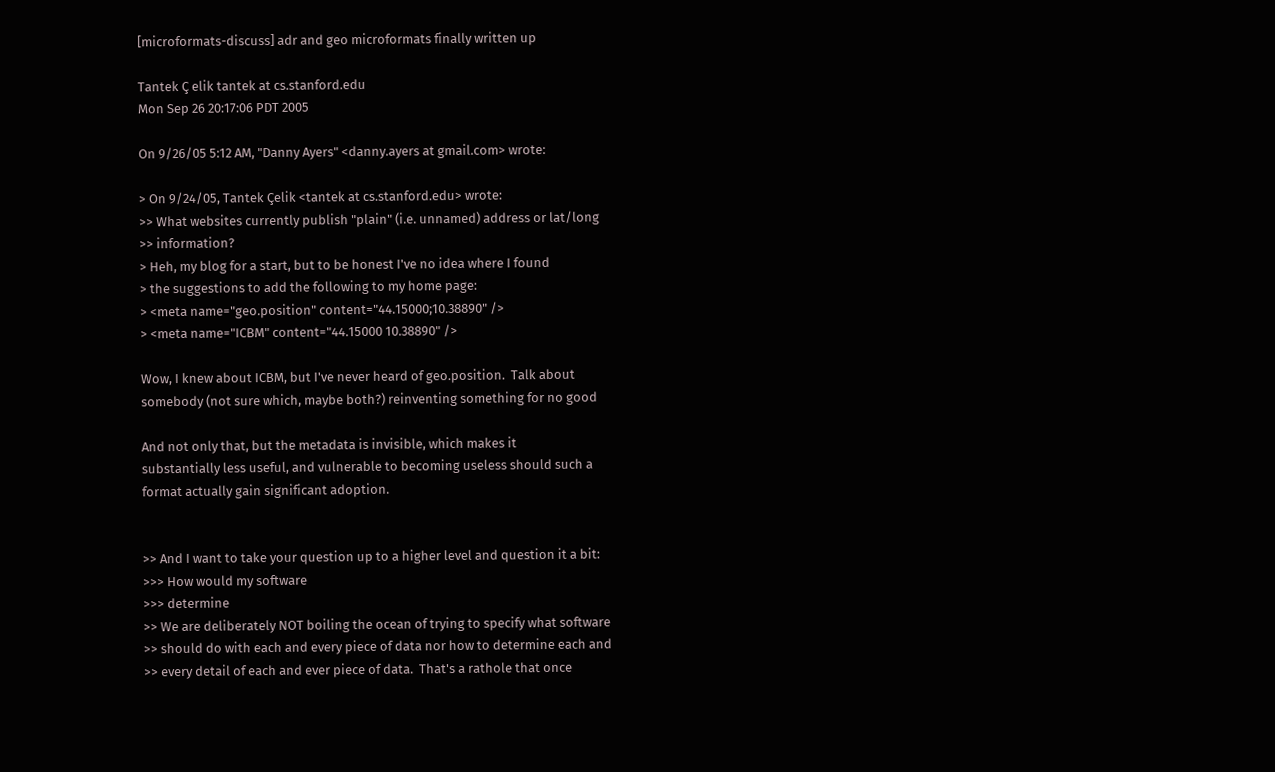[microformats-discuss] adr and geo microformats finally written up

Tantek Ç elik tantek at cs.stanford.edu
Mon Sep 26 20:17:06 PDT 2005

On 9/26/05 5:12 AM, "Danny Ayers" <danny.ayers at gmail.com> wrote:

> On 9/24/05, Tantek Çelik <tantek at cs.stanford.edu> wrote:
>> What websites currently publish "plain" (i.e. unnamed) address or lat/long
>> information?
> Heh, my blog for a start, but to be honest I've no idea where I found
> the suggestions to add the following to my home page:
> <meta name="geo.position" content="44.15000;10.38890" />
> <meta name="ICBM" content="44.15000 10.38890" />

Wow, I knew about ICBM, but I've never heard of geo.position.  Talk about
somebody (not sure which, maybe both?) reinventing something for no good

And not only that, but the metadata is invisible, which makes it
substantially less useful, and vulnerable to becoming useless should such a
format actually gain significant adoption.


>> And I want to take your question up to a higher level and question it a bit:
>>> How would my software
>>> determine
>> We are deliberately NOT boiling the ocean of trying to specify what software
>> should do with each and every piece of data nor how to determine each and
>> every detail of each and ever piece of data.  That's a rathole that once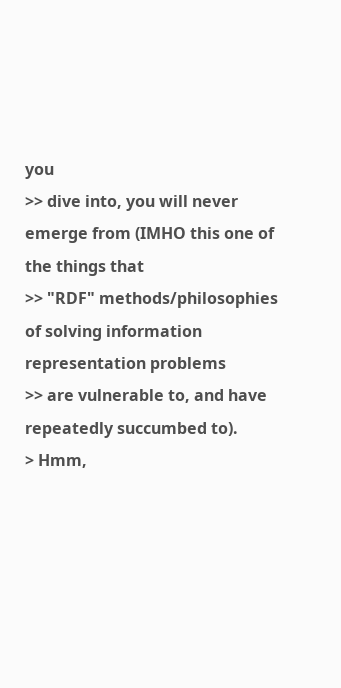you
>> dive into, you will never emerge from (IMHO this one of the things that
>> "RDF" methods/philosophies of solving information representation problems
>> are vulnerable to, and have repeatedly succumbed to).
> Hmm,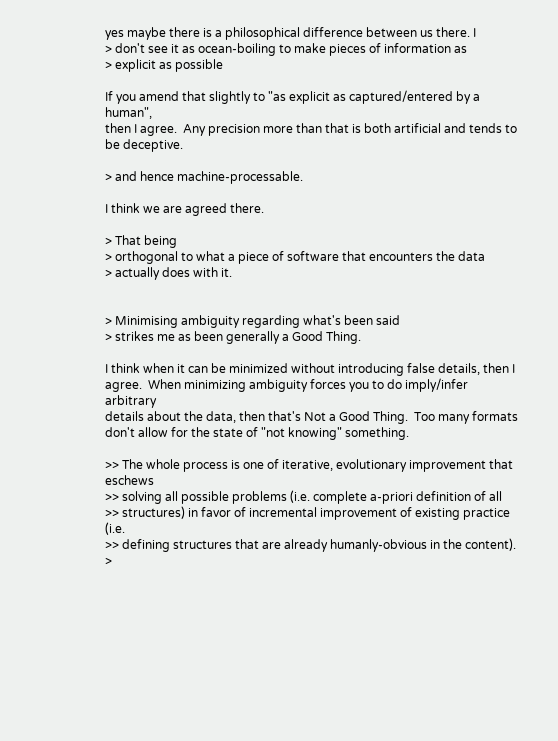yes maybe there is a philosophical difference between us there. I
> don't see it as ocean-boiling to make pieces of information as
> explicit as possible

If you amend that slightly to "as explicit as captured/entered by a human",
then I agree.  Any precision more than that is both artificial and tends to
be deceptive.

> and hence machine-processable.

I think we are agreed there.

> That being
> orthogonal to what a piece of software that encounters the data
> actually does with it.


> Minimising ambiguity regarding what's been said
> strikes me as been generally a Good Thing.

I think when it can be minimized without introducing false details, then I
agree.  When minimizing ambiguity forces you to do imply/infer arbitrary
details about the data, then that's Not a Good Thing.  Too many formats
don't allow for the state of "not knowing" something.

>> The whole process is one of iterative, evolutionary improvement that eschews
>> solving all possible problems (i.e. complete a-priori definition of all
>> structures) in favor of incremental improvement of existing practice (i.e.
>> defining structures that are already humanly-obvious in the content).
>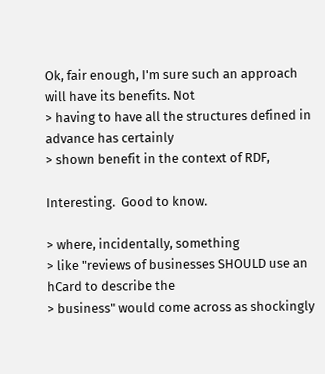Ok, fair enough, I'm sure such an approach will have its benefits. Not
> having to have all the structures defined in advance has certainly
> shown benefit in the context of RDF,

Interesting.  Good to know.

> where, incidentally, something
> like "reviews of businesses SHOULD use an hCard to describe the
> business" would come across as shockingly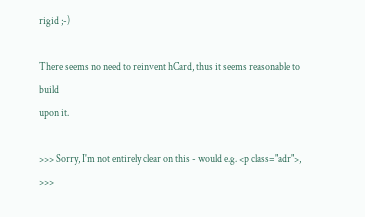rigid ;-)

There seems no need to reinvent hCard, thus it seems reasonable to build
upon it.

>>> Sorry, I'm not entirely clear on this - would e.g. <p class="adr">,
>>>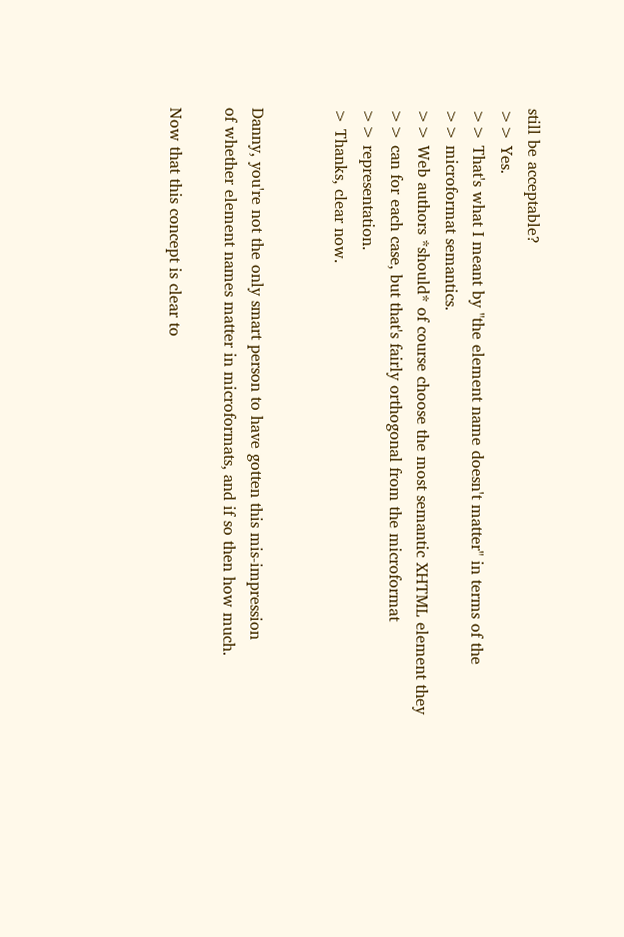still be acceptable?
>> Yes.
>> That's what I meant by "the element name doesn't matter" in terms of the
>> microformat semantics.
>> Web authors *should* of course choose the most semantic XHTML element they
>> can for each case, but that's fairly orthogonal from the microformat
>> representation.
> Thanks, clear now.


Danny, you're not the only smart person to have gotten this mis-impression
of whether element names matter in microformats, and if so then how much.

Now that this concept is clear to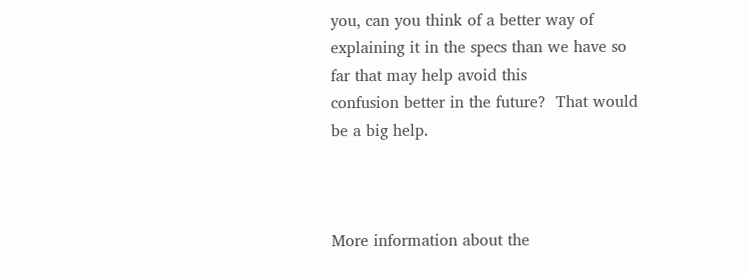you, can you think of a better way of
explaining it in the specs than we have so far that may help avoid this
confusion better in the future?  That would be a big help.



More information about the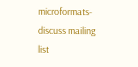microformats-discuss mailing list